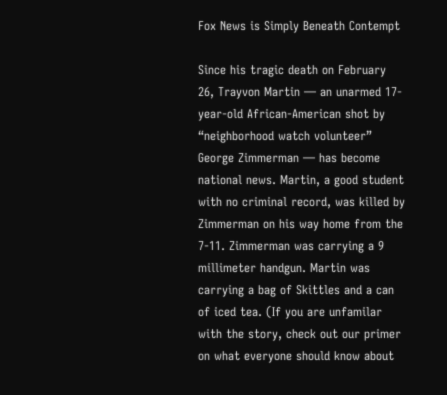Fox News is Simply Beneath Contempt

Since his tragic death on February 26, Trayvon Martin — an unarmed 17-year-old African-American shot by “neighborhood watch volunteer” George Zimmerman — has become national news. Martin, a good student with no criminal record, was killed by Zimmerman on his way home from the 7-11. Zimmerman was carrying a 9 millimeter handgun. Martin was carrying a bag of Skittles and a can of iced tea. (If you are unfamilar with the story, check out our primer on what everyone should know about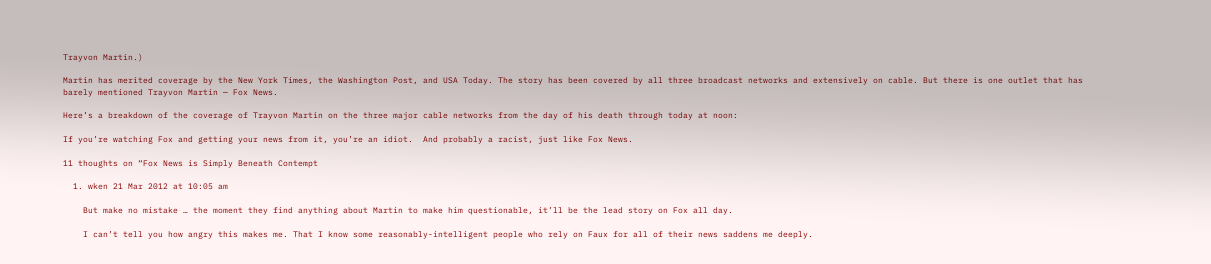Trayvon Martin.)

Martin has merited coverage by the New York Times, the Washington Post, and USA Today. The story has been covered by all three broadcast networks and extensively on cable. But there is one outlet that has barely mentioned Trayvon Martin — Fox News.

Here’s a breakdown of the coverage of Trayvon Martin on the three major cable networks from the day of his death through today at noon:

If you’re watching Fox and getting your news from it, you’re an idiot.  And probably a racist, just like Fox News.

11 thoughts on “Fox News is Simply Beneath Contempt

  1. wken 21 Mar 2012 at 10:05 am

    But make no mistake … the moment they find anything about Martin to make him questionable, it’ll be the lead story on Fox all day.

    I can’t tell you how angry this makes me. That I know some reasonably-intelligent people who rely on Faux for all of their news saddens me deeply.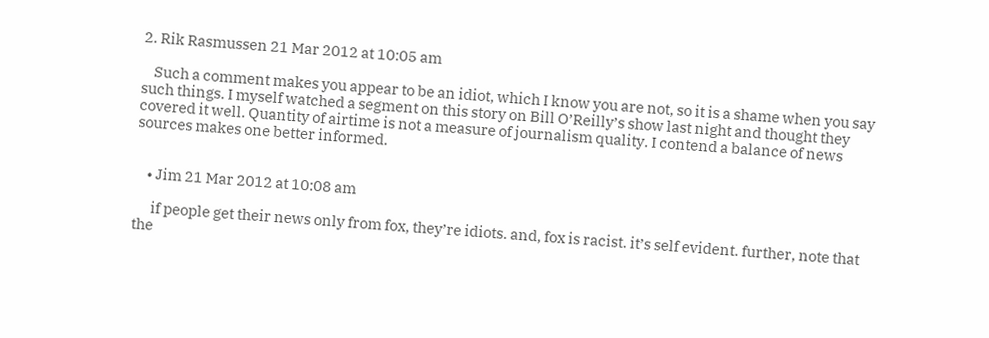2. Rik Rasmussen 21 Mar 2012 at 10:05 am

    Such a comment makes you appear to be an idiot, which I know you are not, so it is a shame when you say such things. I myself watched a segment on this story on Bill O’Reilly’s show last night and thought they covered it well. Quantity of airtime is not a measure of journalism quality. I contend a balance of news sources makes one better informed.


    • Jim 21 Mar 2012 at 10:08 am

      if people get their news only from fox, they’re idiots. and, fox is racist. it’s self evident. further, note that the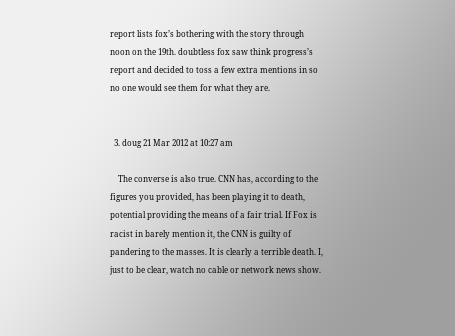report lists fox’s bothering with the story through noon on the 19th. doubtless fox saw think progress’s report and decided to toss a few extra mentions in so no one would see them for what they are.


  3. doug 21 Mar 2012 at 10:27 am

    The converse is also true. CNN has, according to the figures you provided, has been playing it to death, potential providing the means of a fair trial. If Fox is racist in barely mention it, the CNN is guilty of pandering to the masses. It is clearly a terrible death. I, just to be clear, watch no cable or network news show.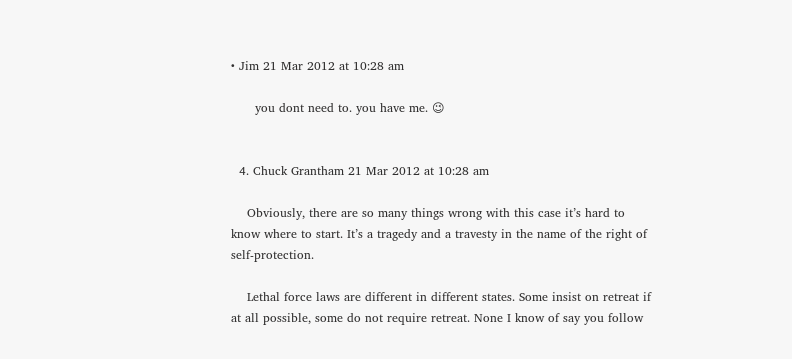• Jim 21 Mar 2012 at 10:28 am

      you dont need to. you have me. 😉


  4. Chuck Grantham 21 Mar 2012 at 10:28 am

    Obviously, there are so many things wrong with this case it’s hard to know where to start. It’s a tragedy and a travesty in the name of the right of self-protection.

    Lethal force laws are different in different states. Some insist on retreat if at all possible, some do not require retreat. None I know of say you follow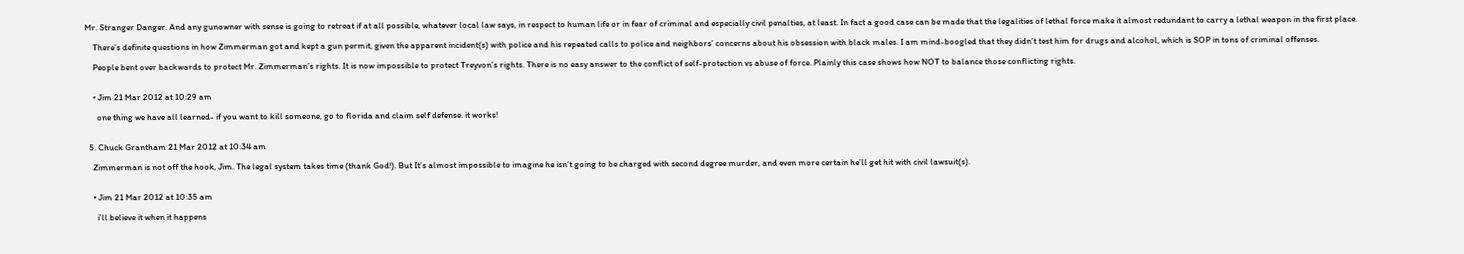Mr. Stranger Danger. And any gunowner with sense is going to retreat if at all possible, whatever local law says, in respect to human life or in fear of criminal and especially civil penalties, at least. In fact a good case can be made that the legalities of lethal force make it almost redundant to carry a lethal weapon in the first place.

    There’s definite questions in how Zimmerman got and kept a gun permit, given the apparent incident(s) with police and his repeated calls to police and neighbors’ concerns about his obsession with black males. I am mind-boogled that they didn’t test him for drugs and alcohol, which is SOP in tons of criminal offenses.

    People bent over backwards to protect Mr. Zimmerman’s rights. It is now impossible to protect Treyvon’s rights. There is no easy answer to the conflict of self-protection vs abuse of force. Plainly this case shows how NOT to balance those conflicting rights.


    • Jim 21 Mar 2012 at 10:29 am

      one thing we have all learned- if you want to kill someone, go to florida and claim self defense. it works!


  5. Chuck Grantham 21 Mar 2012 at 10:34 am

    Zimmerman is not off the hook, Jim. The legal system takes time (thank God!). But It’s almost impossible to imagine he isn’t going to be charged with second degree murder, and even more certain he’ll get hit with civil lawsuit(s).


    • Jim 21 Mar 2012 at 10:35 am

      i’ll believe it when it happens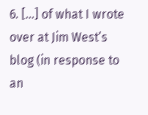6. […] of what I wrote over at Jim West’s blog (in response to an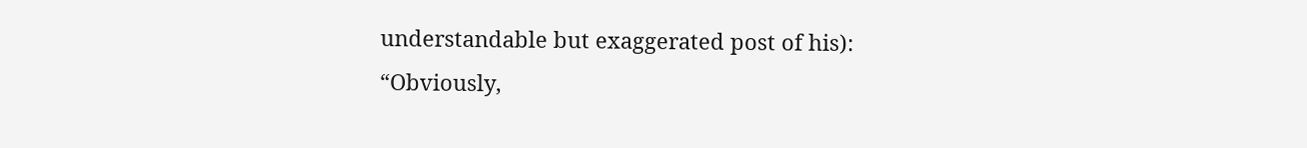understandable but exaggerated post of his): “Obviously,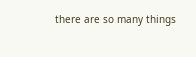there are so many things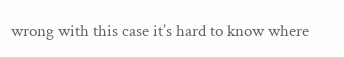wrong with this case it’s hard to know where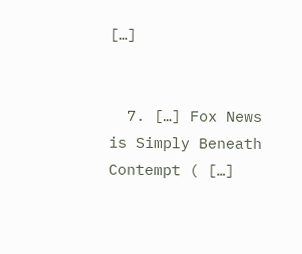[…]


  7. […] Fox News is Simply Beneath Contempt ( […]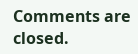Comments are closed.